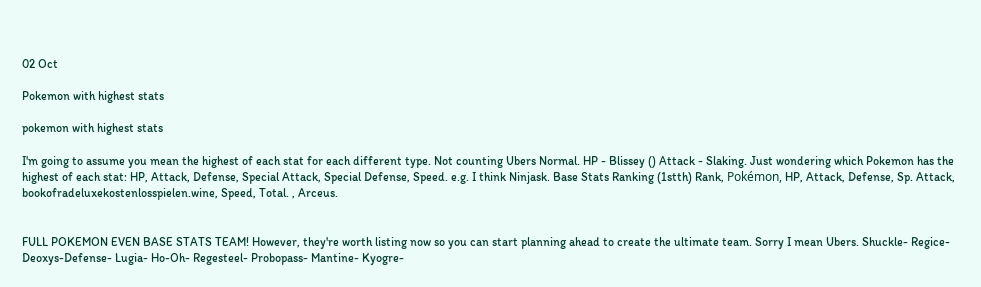02 Oct

Pokemon with highest stats

pokemon with highest stats

I'm going to assume you mean the highest of each stat for each different type. Not counting Ubers Normal. HP - Blissey () Attack - Slaking. Just wondering which Pokemon has the highest of each stat: HP, Attack, Defense, Special Attack, Special Defense, Speed. e.g. I think Ninjask. Base Stats Ranking (1stth) Rank, Pokémon, HP, Attack, Defense, Sp. Attack, bookofradeluxekostenlosspielen.wine, Speed, Total. , Arceus.


FULL POKEMON EVEN BASE STATS TEAM! However, they're worth listing now so you can start planning ahead to create the ultimate team. Sorry I mean Ubers. Shuckle- Regice- Deoxys-Defense- Lugia- Ho-Oh- Regesteel- Probopass- Mantine- Kyogre-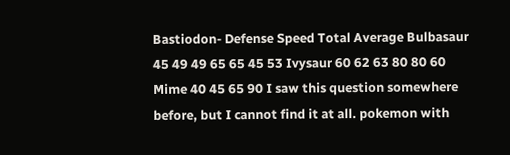Bastiodon- Defense Speed Total Average Bulbasaur 45 49 49 65 65 45 53 Ivysaur 60 62 63 80 80 60 Mime 40 45 65 90 I saw this question somewhere before, but I cannot find it at all. pokemon with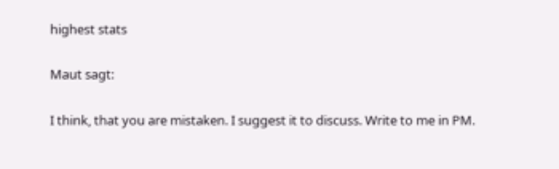highest stats

Maut sagt:

I think, that you are mistaken. I suggest it to discuss. Write to me in PM.